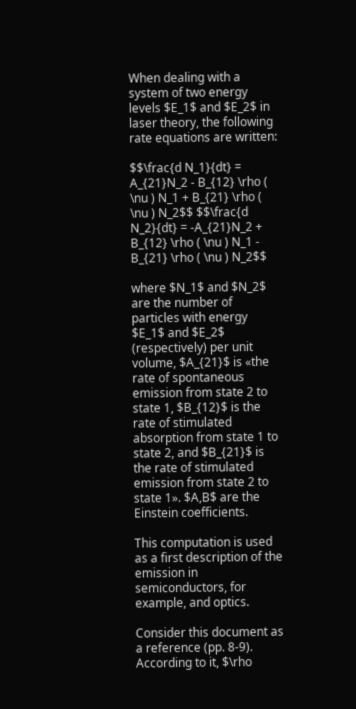When dealing with a system of two energy levels $E_1$ and $E_2$ in laser theory, the following rate equations are written:

$$\frac{d N_1}{dt} = A_{21}N_2 - B_{12} \rho ( \nu ) N_1 + B_{21} \rho ( \nu ) N_2$$ $$\frac{d N_2}{dt} = -A_{21}N_2 + B_{12} \rho ( \nu ) N_1 - B_{21} \rho ( \nu ) N_2$$

where $N_1$ and $N_2$ are the number of particles with energy $E_1$ and $E_2$ (respectively) per unit volume, $A_{21}$ is «the rate of spontaneous emission from state 2 to state 1, $B_{12}$ is the rate of stimulated absorption from state 1 to state 2, and $B_{21}$ is the rate of stimulated emission from state 2 to state 1». $A,B$ are the Einstein coefficients.

This computation is used as a first description of the emission in semiconductors, for example, and optics.

Consider this document as a reference (pp. 8-9). According to it, $\rho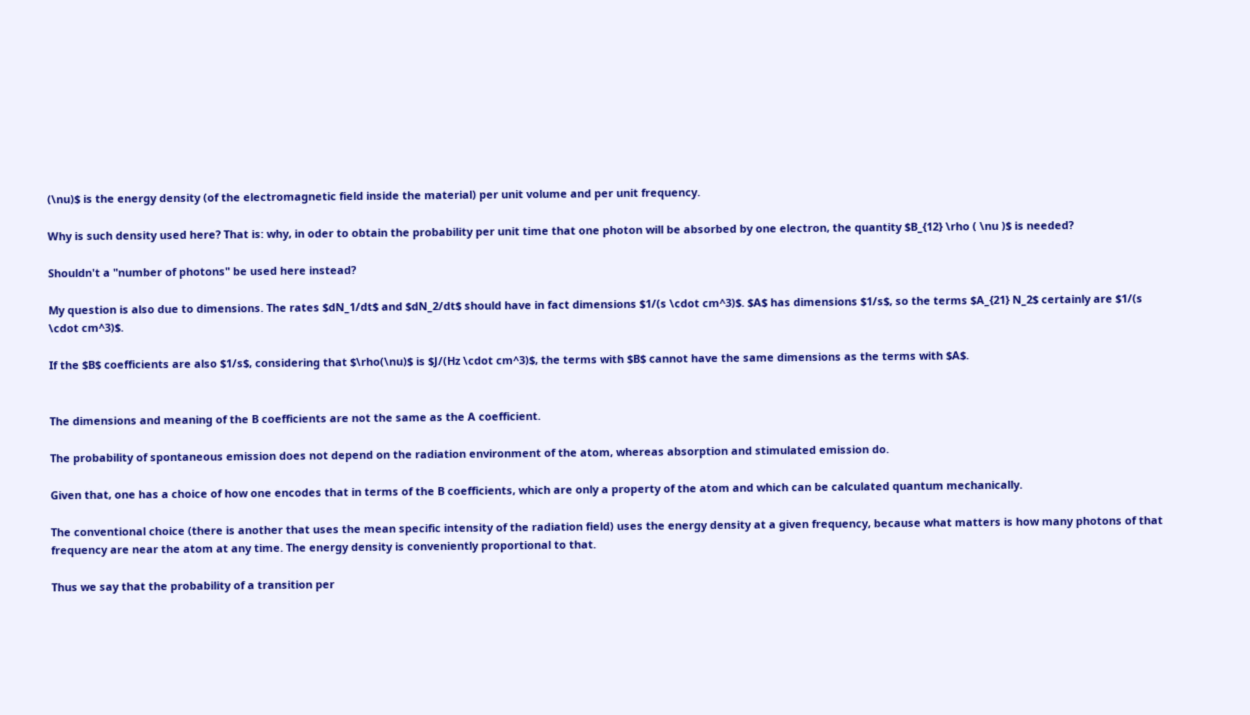(\nu)$ is the energy density (of the electromagnetic field inside the material) per unit volume and per unit frequency.

Why is such density used here? That is: why, in oder to obtain the probability per unit time that one photon will be absorbed by one electron, the quantity $B_{12} \rho ( \nu )$ is needed?

Shouldn't a "number of photons" be used here instead?

My question is also due to dimensions. The rates $dN_1/dt$ and $dN_2/dt$ should have in fact dimensions $1/(s \cdot cm^3)$. $A$ has dimensions $1/s$, so the terms $A_{21} N_2$ certainly are $1/(s \cdot cm^3)$.

If the $B$ coefficients are also $1/s$, considering that $\rho(\nu)$ is $J/(Hz \cdot cm^3)$, the terms with $B$ cannot have the same dimensions as the terms with $A$.


The dimensions and meaning of the B coefficients are not the same as the A coefficient.

The probability of spontaneous emission does not depend on the radiation environment of the atom, whereas absorption and stimulated emission do.

Given that, one has a choice of how one encodes that in terms of the B coefficients, which are only a property of the atom and which can be calculated quantum mechanically.

The conventional choice (there is another that uses the mean specific intensity of the radiation field) uses the energy density at a given frequency, because what matters is how many photons of that frequency are near the atom at any time. The energy density is conveniently proportional to that.

Thus we say that the probability of a transition per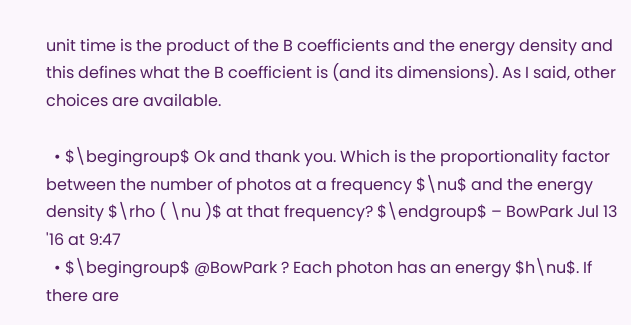unit time is the product of the B coefficients and the energy density and this defines what the B coefficient is (and its dimensions). As I said, other choices are available.

  • $\begingroup$ Ok and thank you. Which is the proportionality factor between the number of photos at a frequency $\nu$ and the energy density $\rho ( \nu )$ at that frequency? $\endgroup$ – BowPark Jul 13 '16 at 9:47
  • $\begingroup$ @BowPark ? Each photon has an energy $h\nu$. If there are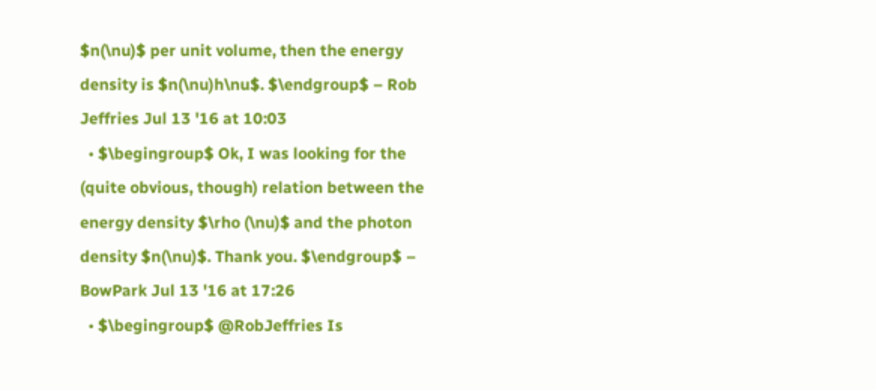$n(\nu)$ per unit volume, then the energy density is $n(\nu)h\nu$. $\endgroup$ – Rob Jeffries Jul 13 '16 at 10:03
  • $\begingroup$ Ok, I was looking for the (quite obvious, though) relation between the energy density $\rho (\nu)$ and the photon density $n(\nu)$. Thank you. $\endgroup$ – BowPark Jul 13 '16 at 17:26
  • $\begingroup$ @RobJeffries Is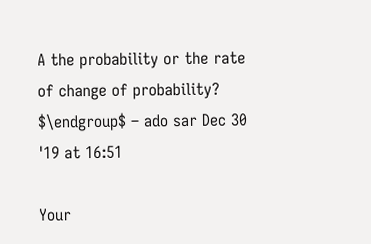A the probability or the rate of change of probability? $\endgroup$ – ado sar Dec 30 '19 at 16:51

Your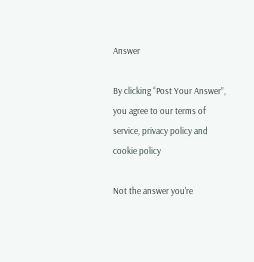Answer

By clicking “Post Your Answer”, you agree to our terms of service, privacy policy and cookie policy

Not the answer you're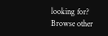looking for? Browse other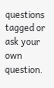questions tagged or ask your own question.